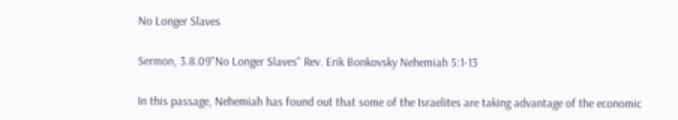No Longer Slaves

Sermon, 3.8.09"No Longer Slaves" Rev. Erik Bonkovsky Nehemiah 5:1-13

In this passage, Nehemiah has found out that some of the Israelites are taking advantage of the economic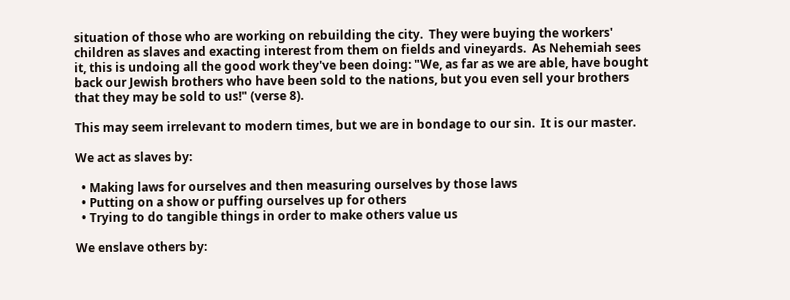situation of those who are working on rebuilding the city.  They were buying the workers' children as slaves and exacting interest from them on fields and vineyards.  As Nehemiah sees it, this is undoing all the good work they've been doing: "We, as far as we are able, have bought back our Jewish brothers who have been sold to the nations, but you even sell your brothers that they may be sold to us!" (verse 8).

This may seem irrelevant to modern times, but we are in bondage to our sin.  It is our master.

We act as slaves by:

  • Making laws for ourselves and then measuring ourselves by those laws
  • Putting on a show or puffing ourselves up for others
  • Trying to do tangible things in order to make others value us

We enslave others by: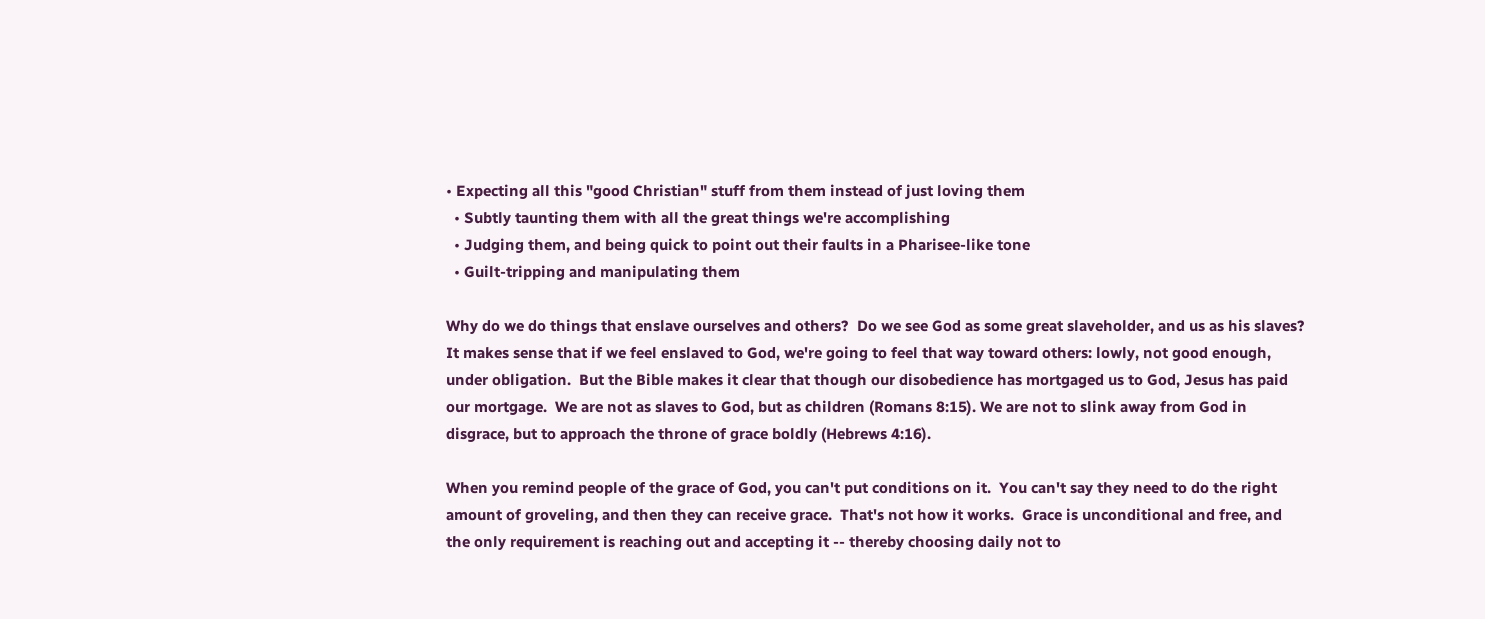• Expecting all this "good Christian" stuff from them instead of just loving them
  • Subtly taunting them with all the great things we're accomplishing
  • Judging them, and being quick to point out their faults in a Pharisee-like tone
  • Guilt-tripping and manipulating them

Why do we do things that enslave ourselves and others?  Do we see God as some great slaveholder, and us as his slaves?  It makes sense that if we feel enslaved to God, we're going to feel that way toward others: lowly, not good enough, under obligation.  But the Bible makes it clear that though our disobedience has mortgaged us to God, Jesus has paid our mortgage.  We are not as slaves to God, but as children (Romans 8:15). We are not to slink away from God in disgrace, but to approach the throne of grace boldly (Hebrews 4:16).

When you remind people of the grace of God, you can't put conditions on it.  You can't say they need to do the right amount of groveling, and then they can receive grace.  That's not how it works.  Grace is unconditional and free, and the only requirement is reaching out and accepting it -- thereby choosing daily not to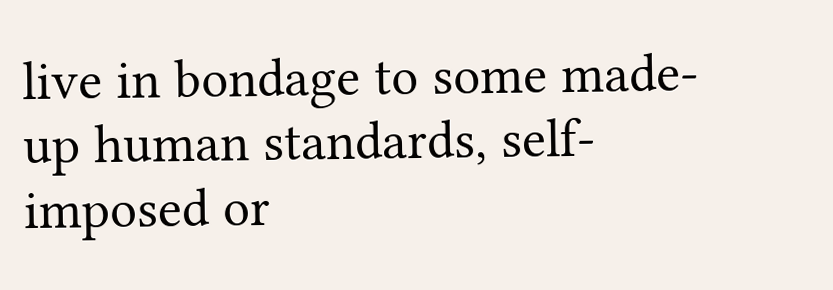live in bondage to some made-up human standards, self-imposed or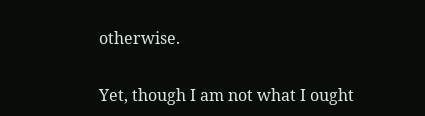otherwise.

Yet, though I am not what I ought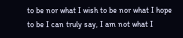to be nor what I wish to be nor what I hope to be I can truly say, I am not what I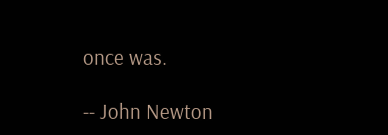once was.

-- John Newton